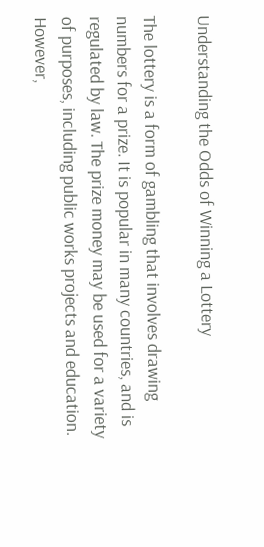Understanding the Odds of Winning a Lottery

The lottery is a form of gambling that involves drawing numbers for a prize. It is popular in many countries, and is regulated by law. The prize money may be used for a variety of purposes, including public works projects and education. However,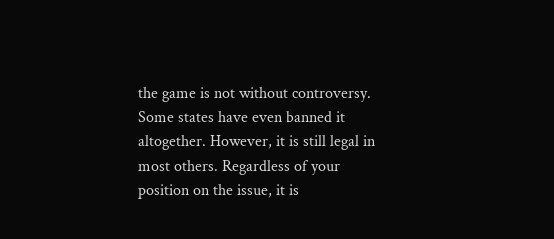the game is not without controversy. Some states have even banned it altogether. However, it is still legal in most others. Regardless of your position on the issue, it is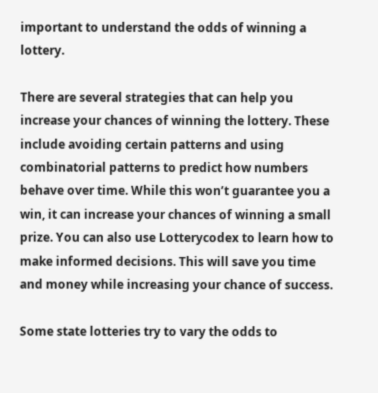important to understand the odds of winning a lottery.

There are several strategies that can help you increase your chances of winning the lottery. These include avoiding certain patterns and using combinatorial patterns to predict how numbers behave over time. While this won’t guarantee you a win, it can increase your chances of winning a small prize. You can also use Lotterycodex to learn how to make informed decisions. This will save you time and money while increasing your chance of success.

Some state lotteries try to vary the odds to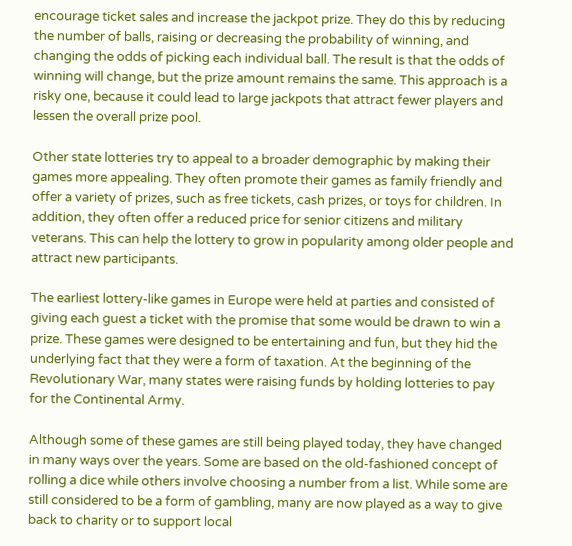encourage ticket sales and increase the jackpot prize. They do this by reducing the number of balls, raising or decreasing the probability of winning, and changing the odds of picking each individual ball. The result is that the odds of winning will change, but the prize amount remains the same. This approach is a risky one, because it could lead to large jackpots that attract fewer players and lessen the overall prize pool.

Other state lotteries try to appeal to a broader demographic by making their games more appealing. They often promote their games as family friendly and offer a variety of prizes, such as free tickets, cash prizes, or toys for children. In addition, they often offer a reduced price for senior citizens and military veterans. This can help the lottery to grow in popularity among older people and attract new participants.

The earliest lottery-like games in Europe were held at parties and consisted of giving each guest a ticket with the promise that some would be drawn to win a prize. These games were designed to be entertaining and fun, but they hid the underlying fact that they were a form of taxation. At the beginning of the Revolutionary War, many states were raising funds by holding lotteries to pay for the Continental Army.

Although some of these games are still being played today, they have changed in many ways over the years. Some are based on the old-fashioned concept of rolling a dice while others involve choosing a number from a list. While some are still considered to be a form of gambling, many are now played as a way to give back to charity or to support local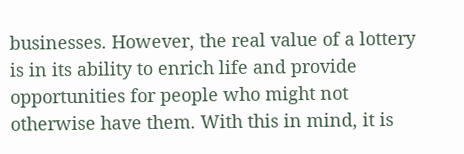businesses. However, the real value of a lottery is in its ability to enrich life and provide opportunities for people who might not otherwise have them. With this in mind, it is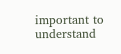important to understand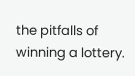the pitfalls of winning a lottery.